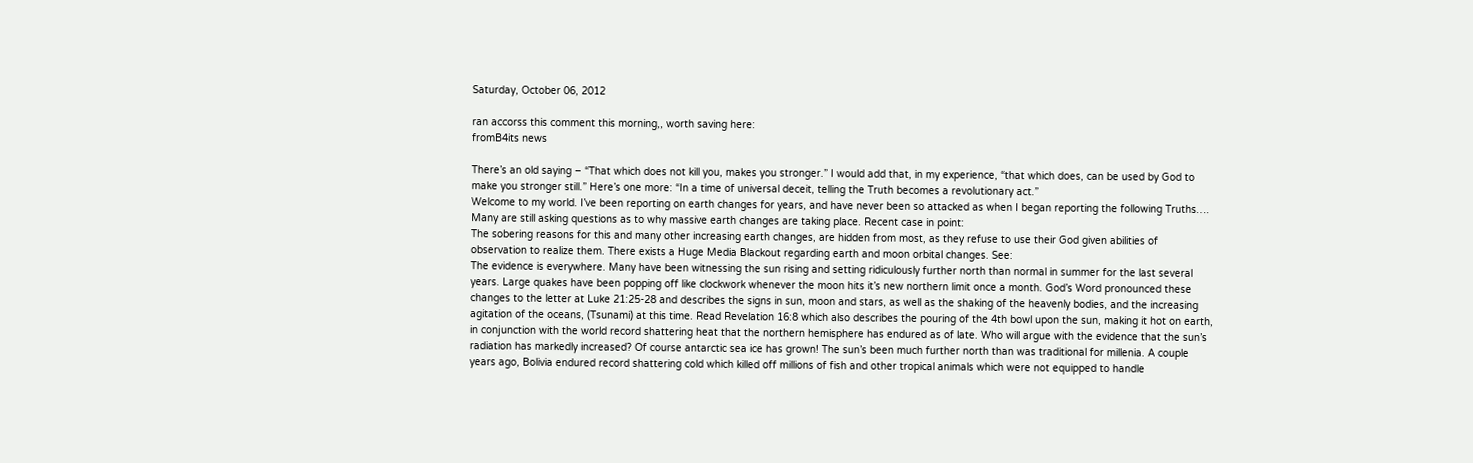Saturday, October 06, 2012

ran accorss this comment this morning,, worth saving here:
fromB4its news

There’s an old saying – “That which does not kill you, makes you stronger.” I would add that, in my experience, “that which does, can be used by God to make you stronger still.” Here’s one more: “In a time of universal deceit, telling the Truth becomes a revolutionary act.”
Welcome to my world. I’ve been reporting on earth changes for years, and have never been so attacked as when I began reporting the following Truths….
Many are still asking questions as to why massive earth changes are taking place. Recent case in point:
The sobering reasons for this and many other increasing earth changes, are hidden from most, as they refuse to use their God given abilities of observation to realize them. There exists a Huge Media Blackout regarding earth and moon orbital changes. See:
The evidence is everywhere. Many have been witnessing the sun rising and setting ridiculously further north than normal in summer for the last several years. Large quakes have been popping off like clockwork whenever the moon hits it’s new northern limit once a month. God’s Word pronounced these changes to the letter at Luke 21:25-28 and describes the signs in sun, moon and stars, as well as the shaking of the heavenly bodies, and the increasing agitation of the oceans, (Tsunami) at this time. Read Revelation 16:8 which also describes the pouring of the 4th bowl upon the sun, making it hot on earth, in conjunction with the world record shattering heat that the northern hemisphere has endured as of late. Who will argue with the evidence that the sun’s radiation has markedly increased? Of course antarctic sea ice has grown! The sun’s been much further north than was traditional for millenia. A couple years ago, Bolivia endured record shattering cold which killed off millions of fish and other tropical animals which were not equipped to handle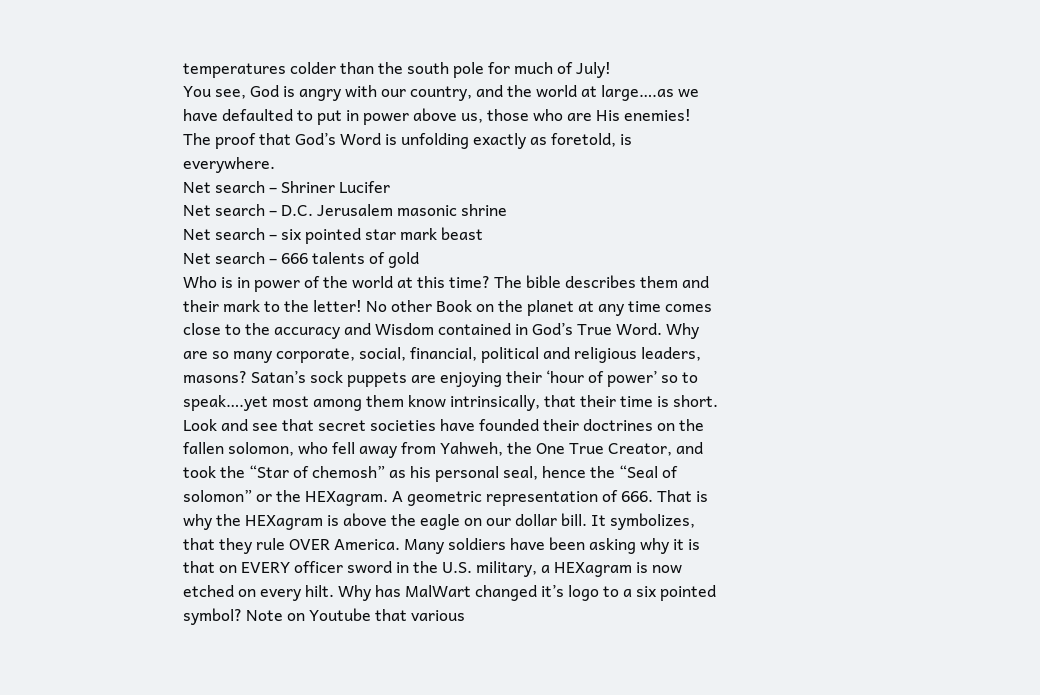temperatures colder than the south pole for much of July!
You see, God is angry with our country, and the world at large….as we have defaulted to put in power above us, those who are His enemies! The proof that God’s Word is unfolding exactly as foretold, is everywhere.
Net search – Shriner Lucifer
Net search – D.C. Jerusalem masonic shrine
Net search – six pointed star mark beast
Net search – 666 talents of gold
Who is in power of the world at this time? The bible describes them and their mark to the letter! No other Book on the planet at any time comes close to the accuracy and Wisdom contained in God’s True Word. Why are so many corporate, social, financial, political and religious leaders, masons? Satan’s sock puppets are enjoying their ‘hour of power’ so to speak….yet most among them know intrinsically, that their time is short.
Look and see that secret societies have founded their doctrines on the fallen solomon, who fell away from Yahweh, the One True Creator, and took the “Star of chemosh” as his personal seal, hence the “Seal of solomon” or the HEXagram. A geometric representation of 666. That is why the HEXagram is above the eagle on our dollar bill. It symbolizes, that they rule OVER America. Many soldiers have been asking why it is that on EVERY officer sword in the U.S. military, a HEXagram is now etched on every hilt. Why has MalWart changed it’s logo to a six pointed symbol? Note on Youtube that various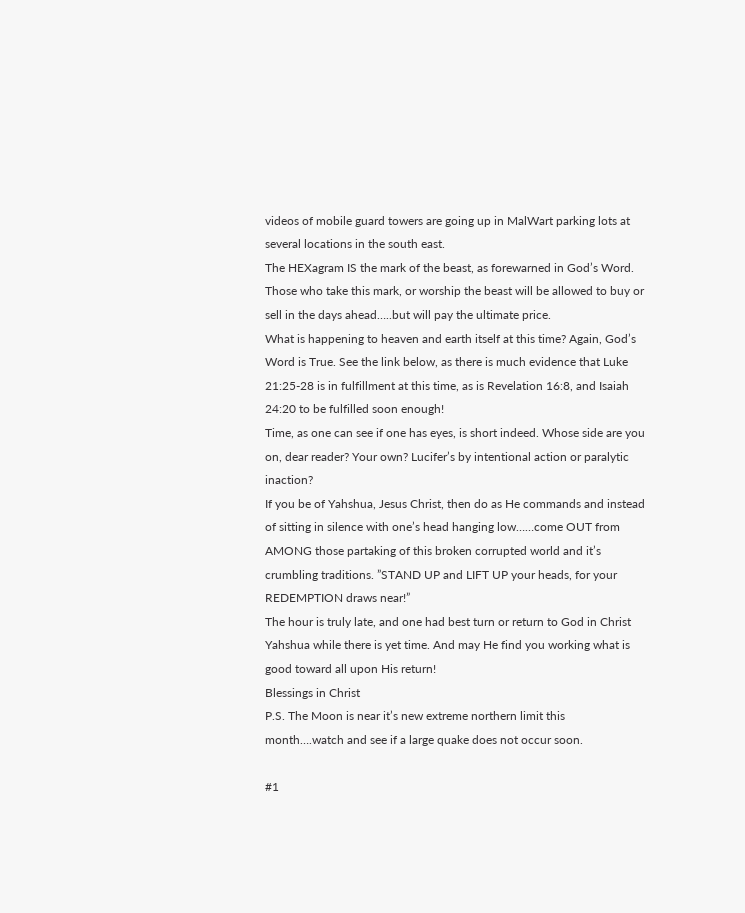videos of mobile guard towers are going up in MalWart parking lots at several locations in the south east.
The HEXagram IS the mark of the beast, as forewarned in God’s Word. Those who take this mark, or worship the beast will be allowed to buy or sell in the days ahead…..but will pay the ultimate price.
What is happening to heaven and earth itself at this time? Again, God’s Word is True. See the link below, as there is much evidence that Luke 21:25-28 is in fulfillment at this time, as is Revelation 16:8, and Isaiah 24:20 to be fulfilled soon enough!
Time, as one can see if one has eyes, is short indeed. Whose side are you on, dear reader? Your own? Lucifer’s by intentional action or paralytic inaction?
If you be of Yahshua, Jesus Christ, then do as He commands and instead of sitting in silence with one’s head hanging low……come OUT from AMONG those partaking of this broken corrupted world and it’s crumbling traditions. ”STAND UP and LIFT UP your heads, for your REDEMPTION draws near!”
The hour is truly late, and one had best turn or return to God in Christ Yahshua while there is yet time. And may He find you working what is good toward all upon His return!
Blessings in Christ
P.S. The Moon is near it’s new extreme northern limit this month….watch and see if a large quake does not occur soon.

#1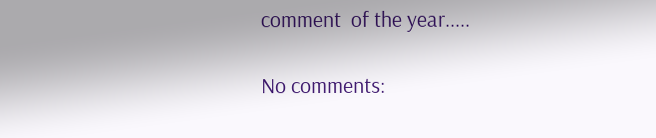comment  of the year.....

No comments: